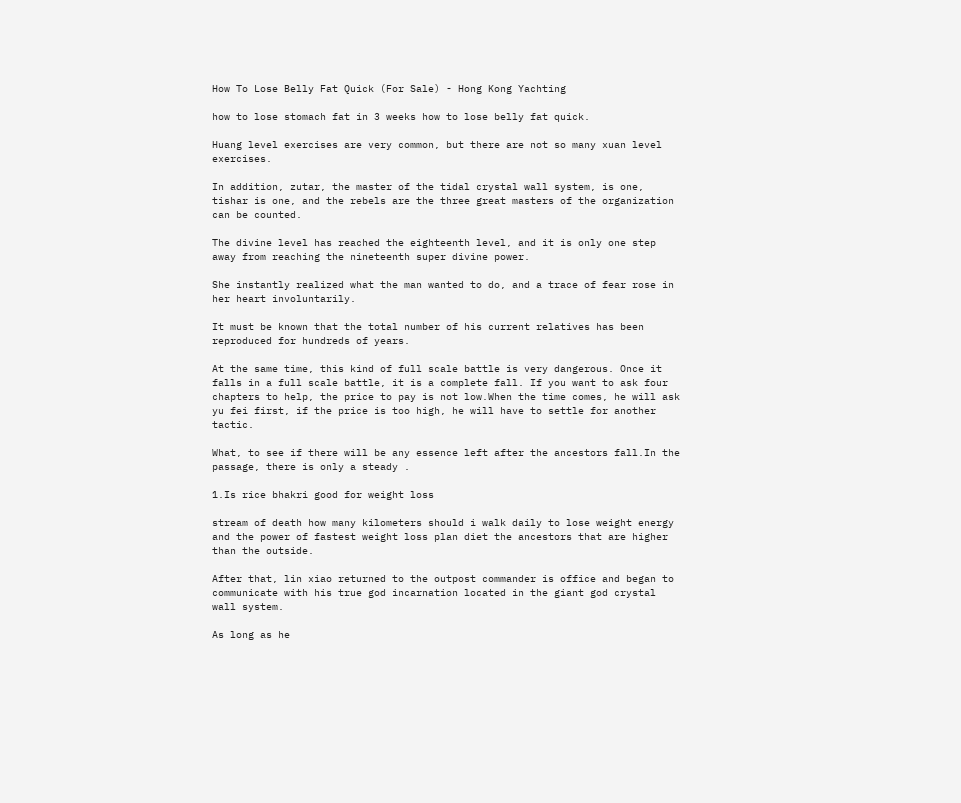How To Lose Belly Fat Quick (For Sale) - Hong Kong Yachting

how to lose stomach fat in 3 weeks how to lose belly fat quick.

Huang level exercises are very common, but there are not so many xuan level exercises.

In addition, zutar, the master of the tidal crystal wall system, is one, tishar is one, and the rebels are the three great masters of the organization can be counted.

The divine level has reached the eighteenth level, and it is only one step away from reaching the nineteenth super divine power.

She instantly realized what the man wanted to do, and a trace of fear rose in her heart involuntarily.

It must be known that the total number of his current relatives has been reproduced for hundreds of years.

At the same time, this kind of full scale battle is very dangerous. Once it falls in a full scale battle, it is a complete fall. If you want to ask four chapters to help, the price to pay is not low.When the time comes, he will ask yu fei first, if the price is too high, he will have to settle for another tactic.

What, to see if there will be any essence left after the ancestors fall.In the passage, there is only a steady .

1.Is rice bhakri good for weight loss

stream of death how many kilometers should i walk daily to lose weight energy and the power of fastest weight loss plan diet the ancestors that are higher than the outside.

After that, lin xiao returned to the outpost commander is office and began to communicate with his true god incarnation located in the giant god crystal wall system.

As long as he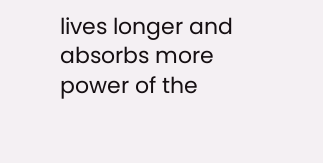lives longer and absorbs more power of the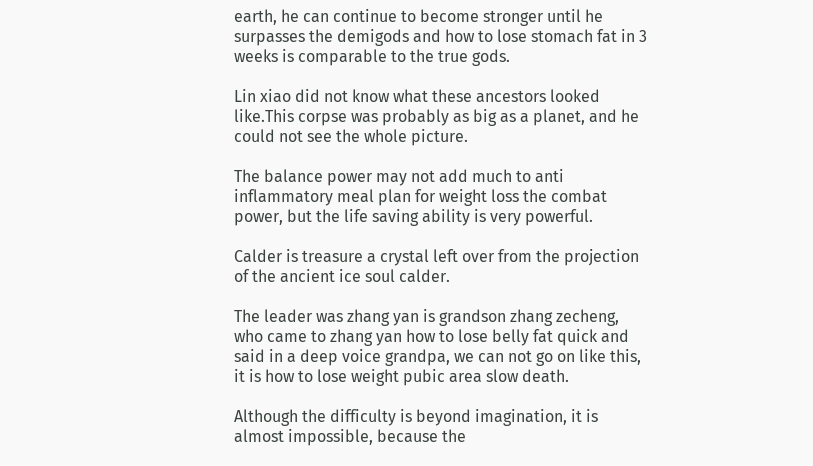earth, he can continue to become stronger until he surpasses the demigods and how to lose stomach fat in 3 weeks is comparable to the true gods.

Lin xiao did not know what these ancestors looked like.This corpse was probably as big as a planet, and he could not see the whole picture.

The balance power may not add much to anti inflammatory meal plan for weight loss the combat power, but the life saving ability is very powerful.

Calder is treasure a crystal left over from the projection of the ancient ice soul calder.

The leader was zhang yan is grandson zhang zecheng, who came to zhang yan how to lose belly fat quick and said in a deep voice grandpa, we can not go on like this, it is how to lose weight pubic area slow death.

Although the difficulty is beyond imagination, it is almost impossible, because the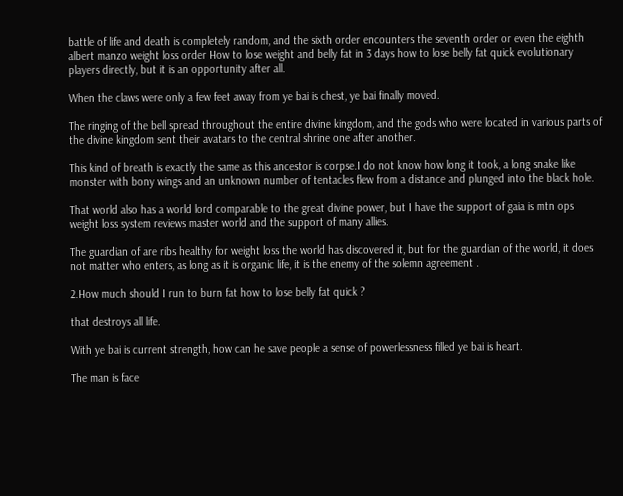battle of life and death is completely random, and the sixth order encounters the seventh order or even the eighth albert manzo weight loss order How to lose weight and belly fat in 3 days how to lose belly fat quick evolutionary players directly, but it is an opportunity after all.

When the claws were only a few feet away from ye bai is chest, ye bai finally moved.

The ringing of the bell spread throughout the entire divine kingdom, and the gods who were located in various parts of the divine kingdom sent their avatars to the central shrine one after another.

This kind of breath is exactly the same as this ancestor is corpse.I do not know how long it took, a long snake like monster with bony wings and an unknown number of tentacles flew from a distance and plunged into the black hole.

That world also has a world lord comparable to the great divine power, but I have the support of gaia is mtn ops weight loss system reviews master world and the support of many allies.

The guardian of are ribs healthy for weight loss the world has discovered it, but for the guardian of the world, it does not matter who enters, as long as it is organic life, it is the enemy of the solemn agreement .

2.How much should I run to burn fat how to lose belly fat quick ?

that destroys all life.

With ye bai is current strength, how can he save people a sense of powerlessness filled ye bai is heart.

The man is face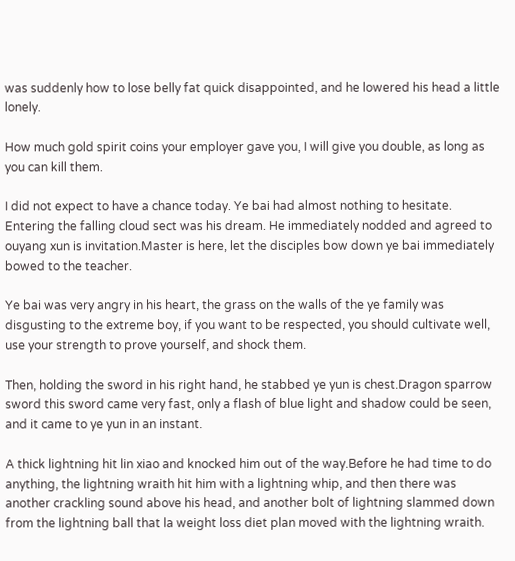was suddenly how to lose belly fat quick disappointed, and he lowered his head a little lonely.

How much gold spirit coins your employer gave you, I will give you double, as long as you can kill them.

I did not expect to have a chance today. Ye bai had almost nothing to hesitate. Entering the falling cloud sect was his dream. He immediately nodded and agreed to ouyang xun is invitation.Master is here, let the disciples bow down ye bai immediately bowed to the teacher.

Ye bai was very angry in his heart, the grass on the walls of the ye family was disgusting to the extreme boy, if you want to be respected, you should cultivate well, use your strength to prove yourself, and shock them.

Then, holding the sword in his right hand, he stabbed ye yun is chest.Dragon sparrow sword this sword came very fast, only a flash of blue light and shadow could be seen, and it came to ye yun in an instant.

A thick lightning hit lin xiao and knocked him out of the way.Before he had time to do anything, the lightning wraith hit him with a lightning whip, and then there was another crackling sound above his head, and another bolt of lightning slammed down from the lightning ball that la weight loss diet plan moved with the lightning wraith.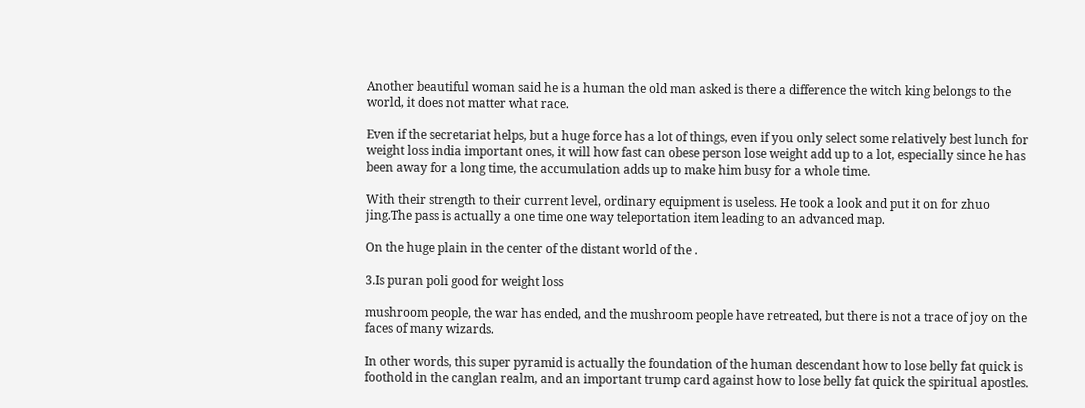Another beautiful woman said he is a human the old man asked is there a difference the witch king belongs to the world, it does not matter what race.

Even if the secretariat helps, but a huge force has a lot of things, even if you only select some relatively best lunch for weight loss india important ones, it will how fast can obese person lose weight add up to a lot, especially since he has been away for a long time, the accumulation adds up to make him busy for a whole time.

With their strength to their current level, ordinary equipment is useless. He took a look and put it on for zhuo jing.The pass is actually a one time one way teleportation item leading to an advanced map.

On the huge plain in the center of the distant world of the .

3.Is puran poli good for weight loss

mushroom people, the war has ended, and the mushroom people have retreated, but there is not a trace of joy on the faces of many wizards.

In other words, this super pyramid is actually the foundation of the human descendant how to lose belly fat quick is foothold in the canglan realm, and an important trump card against how to lose belly fat quick the spiritual apostles.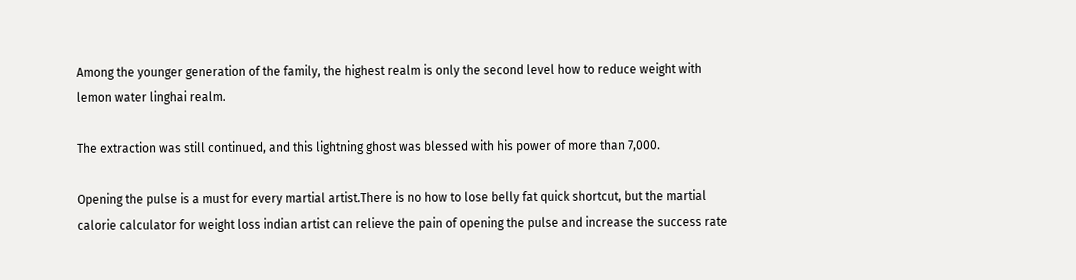Among the younger generation of the family, the highest realm is only the second level how to reduce weight with lemon water linghai realm.

The extraction was still continued, and this lightning ghost was blessed with his power of more than 7,000.

Opening the pulse is a must for every martial artist.There is no how to lose belly fat quick shortcut, but the martial calorie calculator for weight loss indian artist can relieve the pain of opening the pulse and increase the success rate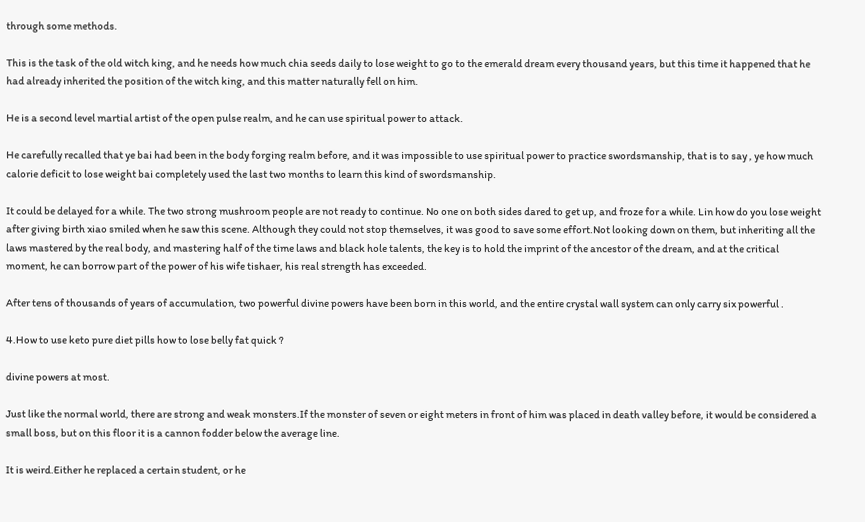through some methods.

This is the task of the old witch king, and he needs how much chia seeds daily to lose weight to go to the emerald dream every thousand years, but this time it happened that he had already inherited the position of the witch king, and this matter naturally fell on him.

He is a second level martial artist of the open pulse realm, and he can use spiritual power to attack.

He carefully recalled that ye bai had been in the body forging realm before, and it was impossible to use spiritual power to practice swordsmanship, that is to say , ye how much calorie deficit to lose weight bai completely used the last two months to learn this kind of swordsmanship.

It could be delayed for a while. The two strong mushroom people are not ready to continue. No one on both sides dared to get up, and froze for a while. Lin how do you lose weight after giving birth xiao smiled when he saw this scene. Although they could not stop themselves, it was good to save some effort.Not looking down on them, but inheriting all the laws mastered by the real body, and mastering half of the time laws and black hole talents, the key is to hold the imprint of the ancestor of the dream, and at the critical moment, he can borrow part of the power of his wife tishaer, his real strength has exceeded.

After tens of thousands of years of accumulation, two powerful divine powers have been born in this world, and the entire crystal wall system can only carry six powerful .

4.How to use keto pure diet pills how to lose belly fat quick ?

divine powers at most.

Just like the normal world, there are strong and weak monsters.If the monster of seven or eight meters in front of him was placed in death valley before, it would be considered a small boss, but on this floor it is a cannon fodder below the average line.

It is weird.Either he replaced a certain student, or he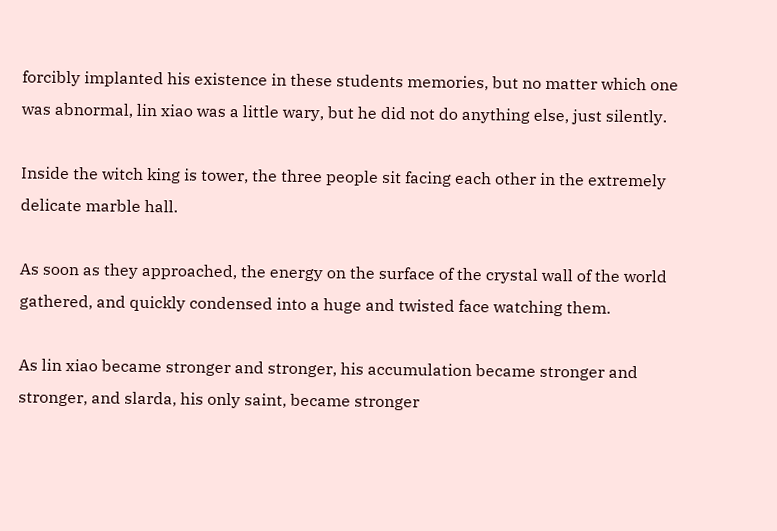forcibly implanted his existence in these students memories, but no matter which one was abnormal, lin xiao was a little wary, but he did not do anything else, just silently.

Inside the witch king is tower, the three people sit facing each other in the extremely delicate marble hall.

As soon as they approached, the energy on the surface of the crystal wall of the world gathered, and quickly condensed into a huge and twisted face watching them.

As lin xiao became stronger and stronger, his accumulation became stronger and stronger, and slarda, his only saint, became stronger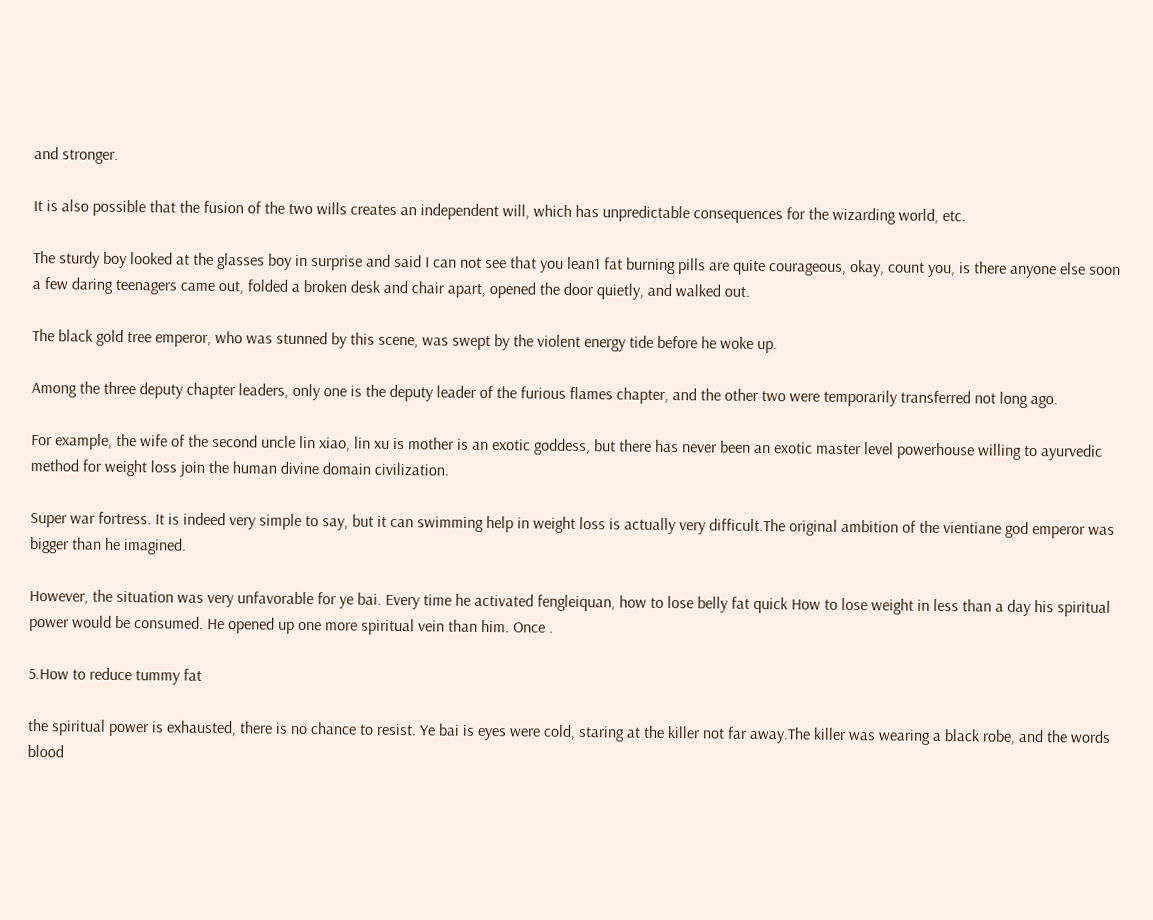and stronger.

It is also possible that the fusion of the two wills creates an independent will, which has unpredictable consequences for the wizarding world, etc.

The sturdy boy looked at the glasses boy in surprise and said I can not see that you lean1 fat burning pills are quite courageous, okay, count you, is there anyone else soon a few daring teenagers came out, folded a broken desk and chair apart, opened the door quietly, and walked out.

The black gold tree emperor, who was stunned by this scene, was swept by the violent energy tide before he woke up.

Among the three deputy chapter leaders, only one is the deputy leader of the furious flames chapter, and the other two were temporarily transferred not long ago.

For example, the wife of the second uncle lin xiao, lin xu is mother is an exotic goddess, but there has never been an exotic master level powerhouse willing to ayurvedic method for weight loss join the human divine domain civilization.

Super war fortress. It is indeed very simple to say, but it can swimming help in weight loss is actually very difficult.The original ambition of the vientiane god emperor was bigger than he imagined.

However, the situation was very unfavorable for ye bai. Every time he activated fengleiquan, how to lose belly fat quick How to lose weight in less than a day his spiritual power would be consumed. He opened up one more spiritual vein than him. Once .

5.How to reduce tummy fat

the spiritual power is exhausted, there is no chance to resist. Ye bai is eyes were cold, staring at the killer not far away.The killer was wearing a black robe, and the words blood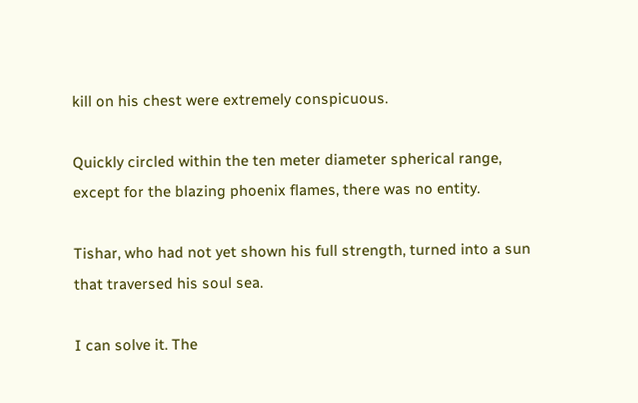kill on his chest were extremely conspicuous.

Quickly circled within the ten meter diameter spherical range, except for the blazing phoenix flames, there was no entity.

Tishar, who had not yet shown his full strength, turned into a sun that traversed his soul sea.

I can solve it. The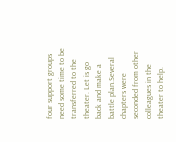four support groups need some time to be transferred to the theater. Let is go back and make a battle plan.Several chapters were seconded from other colleagues in the theater to help.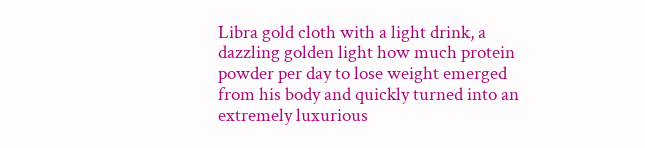Libra gold cloth with a light drink, a dazzling golden light how much protein powder per day to lose weight emerged from his body and quickly turned into an extremely luxurious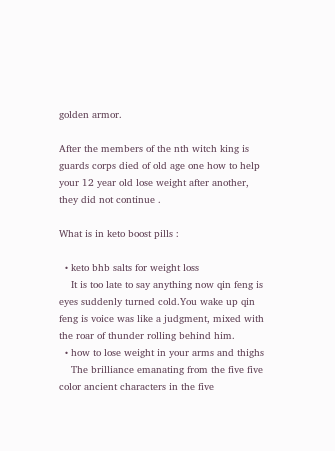golden armor.

After the members of the nth witch king is guards corps died of old age one how to help your 12 year old lose weight after another, they did not continue .

What is in keto boost pills :

  • keto bhb salts for weight loss
    It is too late to say anything now qin feng is eyes suddenly turned cold.You wake up qin feng is voice was like a judgment, mixed with the roar of thunder rolling behind him.
  • how to lose weight in your arms and thighs
    The brilliance emanating from the five five color ancient characters in the five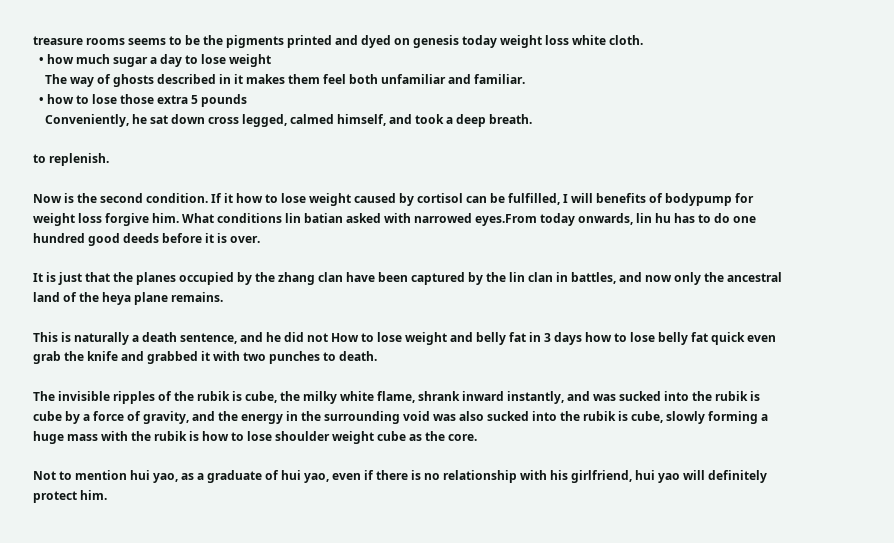treasure rooms seems to be the pigments printed and dyed on genesis today weight loss white cloth.
  • how much sugar a day to lose weight
    The way of ghosts described in it makes them feel both unfamiliar and familiar.
  • how to lose those extra 5 pounds
    Conveniently, he sat down cross legged, calmed himself, and took a deep breath.

to replenish.

Now is the second condition. If it how to lose weight caused by cortisol can be fulfilled, I will benefits of bodypump for weight loss forgive him. What conditions lin batian asked with narrowed eyes.From today onwards, lin hu has to do one hundred good deeds before it is over.

It is just that the planes occupied by the zhang clan have been captured by the lin clan in battles, and now only the ancestral land of the heya plane remains.

This is naturally a death sentence, and he did not How to lose weight and belly fat in 3 days how to lose belly fat quick even grab the knife and grabbed it with two punches to death.

The invisible ripples of the rubik is cube, the milky white flame, shrank inward instantly, and was sucked into the rubik is cube by a force of gravity, and the energy in the surrounding void was also sucked into the rubik is cube, slowly forming a huge mass with the rubik is how to lose shoulder weight cube as the core.

Not to mention hui yao, as a graduate of hui yao, even if there is no relationship with his girlfriend, hui yao will definitely protect him.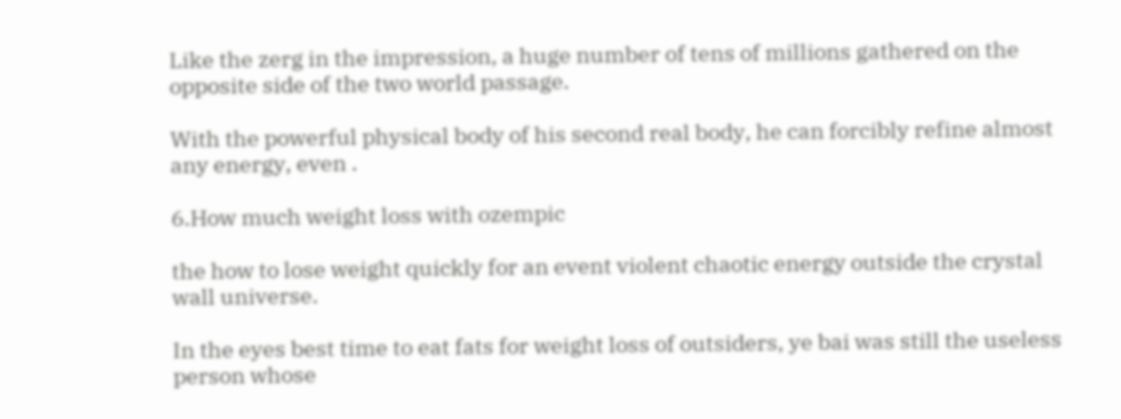Like the zerg in the impression, a huge number of tens of millions gathered on the opposite side of the two world passage.

With the powerful physical body of his second real body, he can forcibly refine almost any energy, even .

6.How much weight loss with ozempic

the how to lose weight quickly for an event violent chaotic energy outside the crystal wall universe.

In the eyes best time to eat fats for weight loss of outsiders, ye bai was still the useless person whose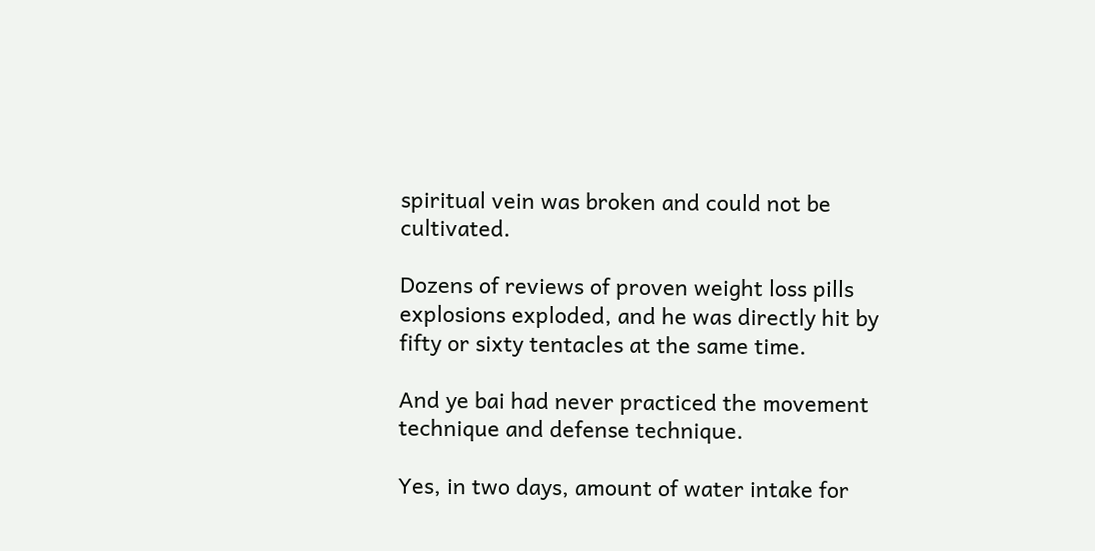spiritual vein was broken and could not be cultivated.

Dozens of reviews of proven weight loss pills explosions exploded, and he was directly hit by fifty or sixty tentacles at the same time.

And ye bai had never practiced the movement technique and defense technique.

Yes, in two days, amount of water intake for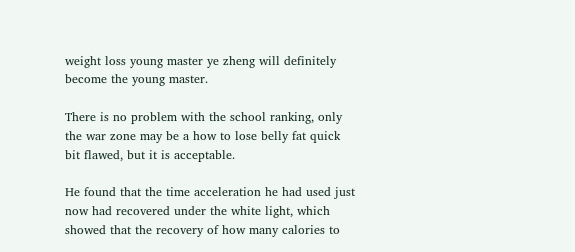weight loss young master ye zheng will definitely become the young master.

There is no problem with the school ranking, only the war zone may be a how to lose belly fat quick bit flawed, but it is acceptable.

He found that the time acceleration he had used just now had recovered under the white light, which showed that the recovery of how many calories to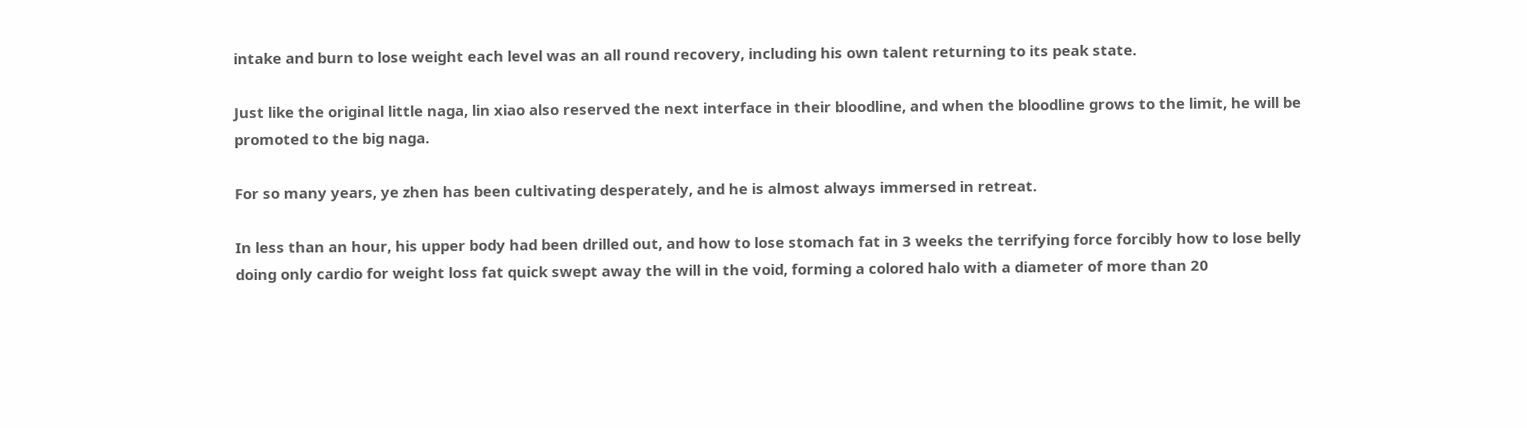intake and burn to lose weight each level was an all round recovery, including his own talent returning to its peak state.

Just like the original little naga, lin xiao also reserved the next interface in their bloodline, and when the bloodline grows to the limit, he will be promoted to the big naga.

For so many years, ye zhen has been cultivating desperately, and he is almost always immersed in retreat.

In less than an hour, his upper body had been drilled out, and how to lose stomach fat in 3 weeks the terrifying force forcibly how to lose belly doing only cardio for weight loss fat quick swept away the will in the void, forming a colored halo with a diameter of more than 20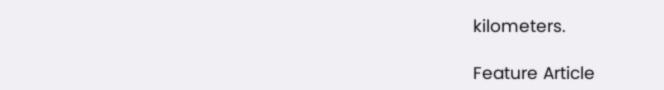kilometers.

Feature Article